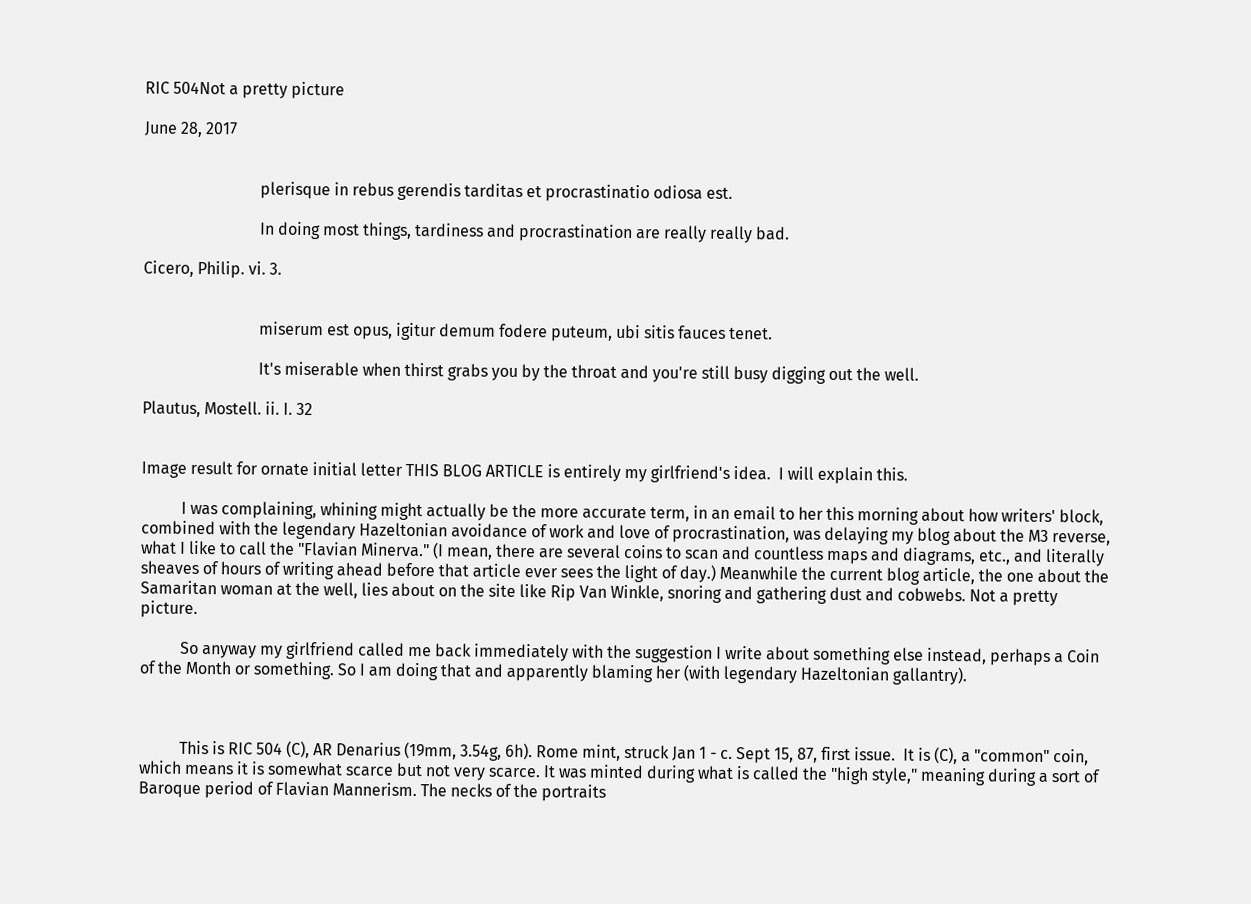RIC 504Not a pretty picture

June 28, 2017


                             plerisque in rebus gerendis tarditas et procrastinatio odiosa est.

                             In doing most things, tardiness and procrastination are really really bad.

Cicero, Philip. vi. 3.


                             miserum est opus, igitur demum fodere puteum, ubi sitis fauces tenet.

                             It's miserable when thirst grabs you by the throat and you're still busy digging out the well.

Plautus, Mostell. ii. I. 32


Image result for ornate initial letter THIS BLOG ARTICLE is entirely my girlfriend's idea.  I will explain this.

          I was complaining, whining might actually be the more accurate term, in an email to her this morning about how writers' block, combined with the legendary Hazeltonian avoidance of work and love of procrastination, was delaying my blog about the M3 reverse, what I like to call the "Flavian Minerva." (I mean, there are several coins to scan and countless maps and diagrams, etc., and literally sheaves of hours of writing ahead before that article ever sees the light of day.) Meanwhile the current blog article, the one about the Samaritan woman at the well, lies about on the site like Rip Van Winkle, snoring and gathering dust and cobwebs. Not a pretty picture.

          So anyway my girlfriend called me back immediately with the suggestion I write about something else instead, perhaps a Coin of the Month or something. So I am doing that and apparently blaming her (with legendary Hazeltonian gallantry).



          This is RIC 504 (C), AR Denarius (19mm, 3.54g, 6h). Rome mint, struck Jan 1 - c. Sept 15, 87, first issue.  It is (C), a "common" coin, which means it is somewhat scarce but not very scarce. It was minted during what is called the "high style," meaning during a sort of Baroque period of Flavian Mannerism. The necks of the portraits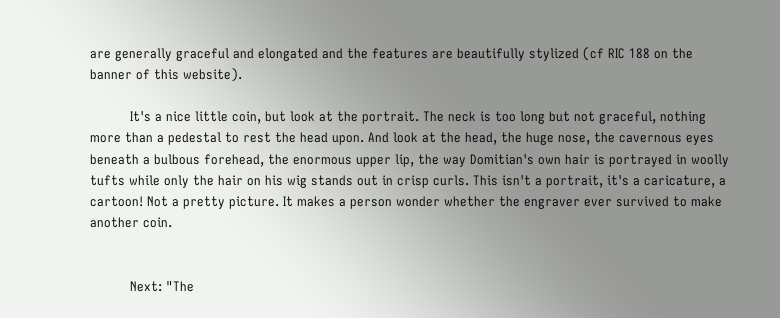are generally graceful and elongated and the features are beautifully stylized (cf RIC 188 on the banner of this website).

          It's a nice little coin, but look at the portrait. The neck is too long but not graceful, nothing more than a pedestal to rest the head upon. And look at the head, the huge nose, the cavernous eyes beneath a bulbous forehead, the enormous upper lip, the way Domitian's own hair is portrayed in woolly tufts while only the hair on his wig stands out in crisp curls. This isn't a portrait, it's a caricature, a cartoon! Not a pretty picture. It makes a person wonder whether the engraver ever survived to make another coin.


          Next: "The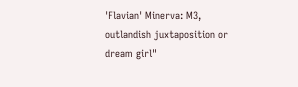'Flavian' Minerva: M3, outlandish juxtaposition or dream girl"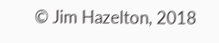© Jim Hazelton, 2018